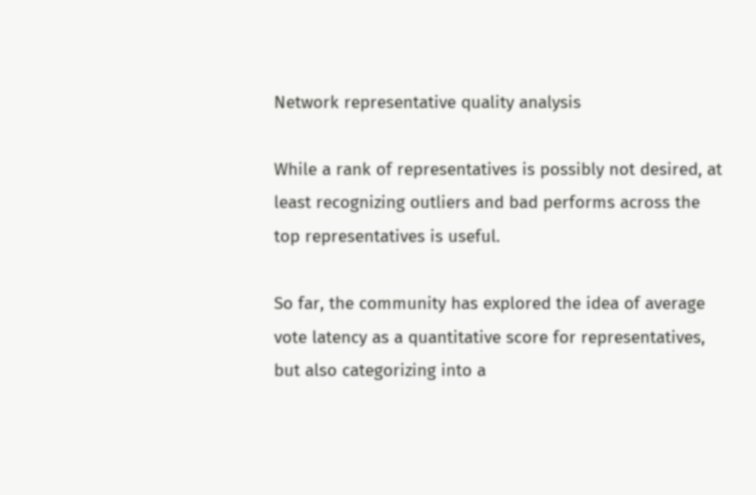Network representative quality analysis

While a rank of representatives is possibly not desired, at least recognizing outliers and bad performs across the top representatives is useful.

So far, the community has explored the idea of average vote latency as a quantitative score for representatives, but also categorizing into a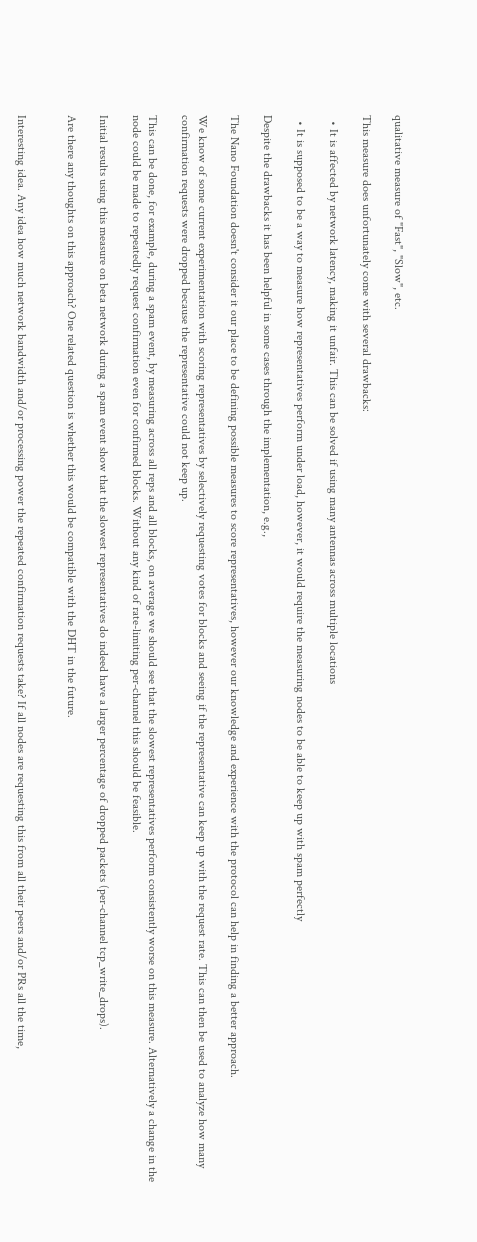qualitative measure of "Fast", "Slow", etc.

This measure does unfortunately come with several drawbacks:

  • It is affected by network latency, making it unfair. This can be solved if using many antennas across multiple locations

  • It is supposed to be a way to measure how representatives perform under load, however, it would require the measuring nodes to be able to keep up with spam perfectly

Despite the drawbacks it has been helpful in some cases through the implementation, e.g.,

The Nano Foundation doesn't consider it our place to be defining possible measures to score representatives, however our knowledge and experience with the protocol can help in finding a better approach.

We know of some current experimentation with scoring representatives by selectively requesting votes for blocks and seeing if the representative can keep up with the request rate. This can then be used to analyze how many confirmation requests were dropped because the representative could not keep up.

This can be done, for example, during a spam event, by measuring across all reps and all blocks, on average we should see that the slowest representatives perform consistently worse on this measure. Alternatively a change in the node could be made to repeatedly request confirmation even for confirmed blocks. Without any kind of rate-limiting per-channel this should be feasible.

Initial results using this measure on beta network during a spam event show that the slowest representatives do indeed have a larger percentage of dropped packets (per-channel tcp_write_drops).

Are there any thoughts on this approach? One related question is whether this would be compatible with the DHT in the future.


Interesting idea. Any idea how much network bandwidth and/or processing power the repeated confirmation requests take? If all nodes are requesting this from all their peers and/or PRs all the time,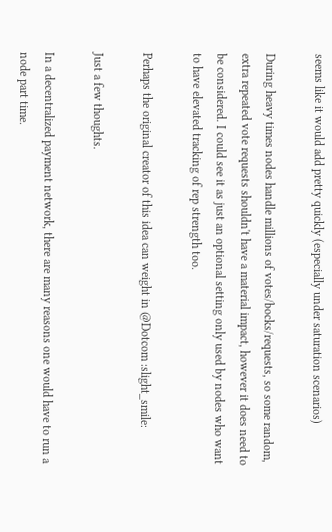seems like it would add pretty quickly (especially under saturation scenarios)

During heavy times nodes handle millions of votes/bocks/requests, so some random, extra repeated vote requests shouldn't have a material impact, however it does need to be considered. I could see it as just an optional setting only used by nodes who want to have elevated tracking of rep strength too.

Perhaps the original creator of this idea can weight in @Dotcom :slight_smile:

Just a few thoughts.

In a decentralized payment network, there are many reasons one would have to run a node part time.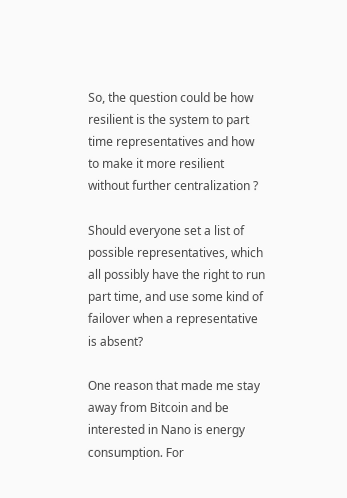So, the question could be how resilient is the system to part time representatives and how to make it more resilient without further centralization ?

Should everyone set a list of possible representatives, which all possibly have the right to run part time, and use some kind of failover when a representative is absent?

One reason that made me stay away from Bitcoin and be interested in Nano is energy consumption. For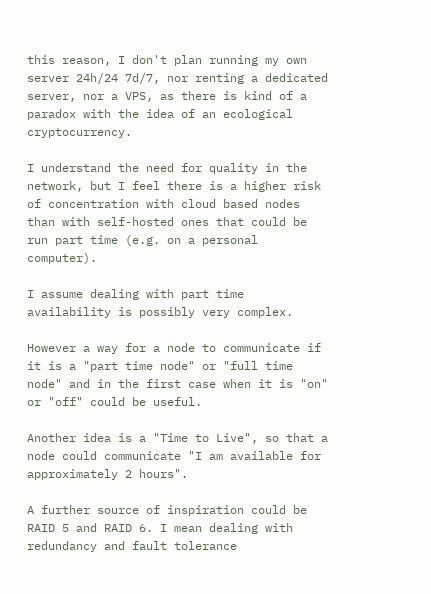this reason, I don't plan running my own server 24h/24 7d/7, nor renting a dedicated server, nor a VPS, as there is kind of a paradox with the idea of an ecological cryptocurrency.

I understand the need for quality in the network, but I feel there is a higher risk of concentration with cloud based nodes than with self-hosted ones that could be run part time (e.g. on a personal computer).

I assume dealing with part time availability is possibly very complex.

However a way for a node to communicate if it is a "part time node" or "full time node" and in the first case when it is "on" or "off" could be useful.

Another idea is a "Time to Live", so that a node could communicate "I am available for approximately 2 hours".

A further source of inspiration could be RAID 5 and RAID 6. I mean dealing with redundancy and fault tolerance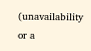(unavailability or a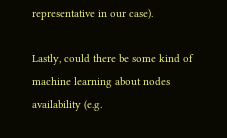representative in our case).

Lastly, could there be some kind of machine learning about nodes availability (e.g.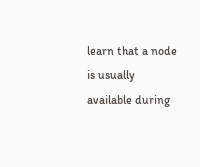learn that a node is usually available during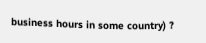business hours in some country) ?